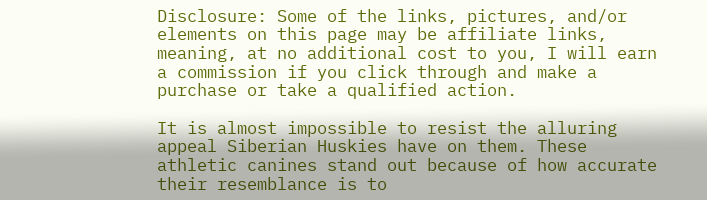Disclosure: Some of the links, pictures, and/or elements on this page may be affiliate links, meaning, at no additional cost to you, I will earn a commission if you click through and make a purchase or take a qualified action.

It is almost impossible to resist the alluring appeal Siberian Huskies have on them. These athletic canines stand out because of how accurate their resemblance is to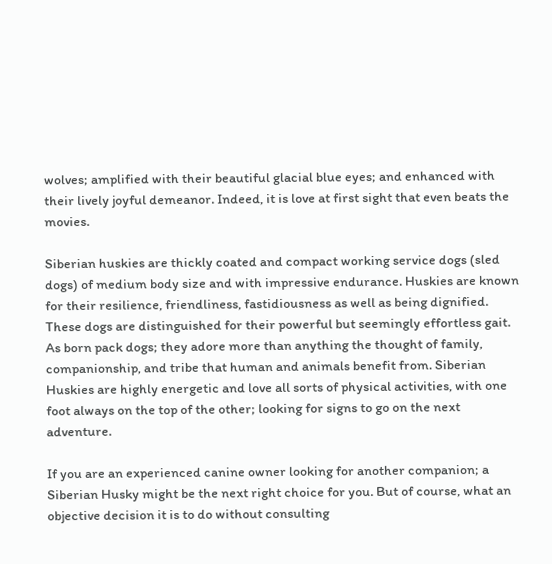wolves; amplified with their beautiful glacial blue eyes; and enhanced with their lively joyful demeanor. Indeed, it is love at first sight that even beats the movies.

Siberian huskies are thickly coated and compact working service dogs (sled dogs) of medium body size and with impressive endurance. Huskies are known for their resilience, friendliness, fastidiousness as well as being dignified. These dogs are distinguished for their powerful but seemingly effortless gait. As born pack dogs; they adore more than anything the thought of family, companionship, and tribe that human and animals benefit from. Siberian Huskies are highly energetic and love all sorts of physical activities, with one foot always on the top of the other; looking for signs to go on the next adventure.

If you are an experienced canine owner looking for another companion; a Siberian Husky might be the next right choice for you. But of course, what an objective decision it is to do without consulting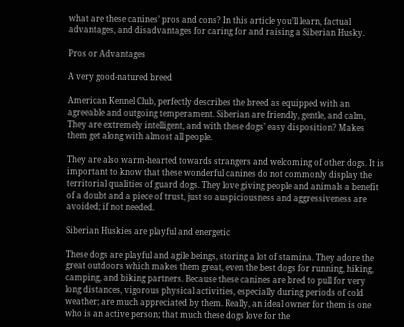what are these canines’ pros and cons? In this article you’ll learn, factual advantages, and disadvantages for caring for and raising a Siberian Husky.

Pros or Advantages

A very good-natured breed

American Kennel Club, perfectly describes the breed as equipped with an agreeable and outgoing temperament. Siberian are friendly, gentle, and calm, They are extremely intelligent, and with these dogs’ easy disposition? Makes them get along with almost all people.

They are also warm-hearted towards strangers and welcoming of other dogs. It is important to know that these wonderful canines do not commonly display the territorial qualities of guard dogs. They love giving people and animals a benefit of a doubt and a piece of trust, just so auspiciousness and aggressiveness are avoided; if not needed.

Siberian Huskies are playful and energetic

These dogs are playful and agile beings, storing a lot of stamina. They adore the great outdoors which makes them great, even the best dogs for running, hiking, camping, and biking partners. Because these canines are bred to pull for very long distances, vigorous physical activities, especially during periods of cold weather; are much appreciated by them. Really, an ideal owner for them is one who is an active person; that much these dogs love for the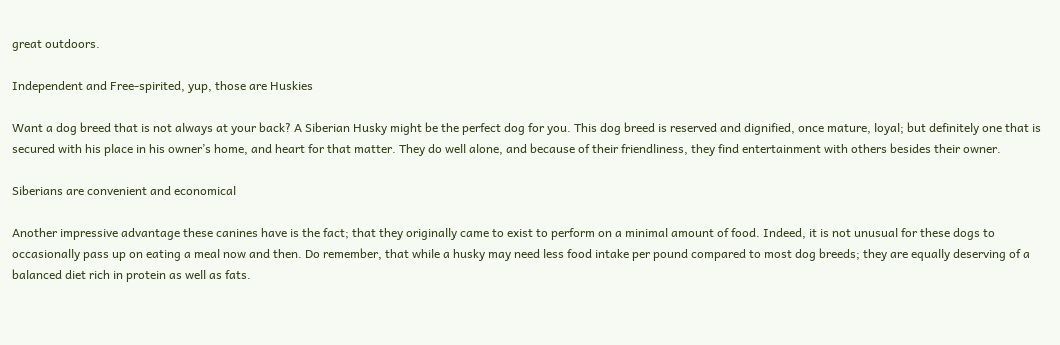great outdoors.

Independent and Free-spirited, yup, those are Huskies

Want a dog breed that is not always at your back? A Siberian Husky might be the perfect dog for you. This dog breed is reserved and dignified, once mature, loyal; but definitely one that is secured with his place in his owner’s home, and heart for that matter. They do well alone, and because of their friendliness, they find entertainment with others besides their owner.

Siberians are convenient and economical

Another impressive advantage these canines have is the fact; that they originally came to exist to perform on a minimal amount of food. Indeed, it is not unusual for these dogs to occasionally pass up on eating a meal now and then. Do remember, that while a husky may need less food intake per pound compared to most dog breeds; they are equally deserving of a balanced diet rich in protein as well as fats.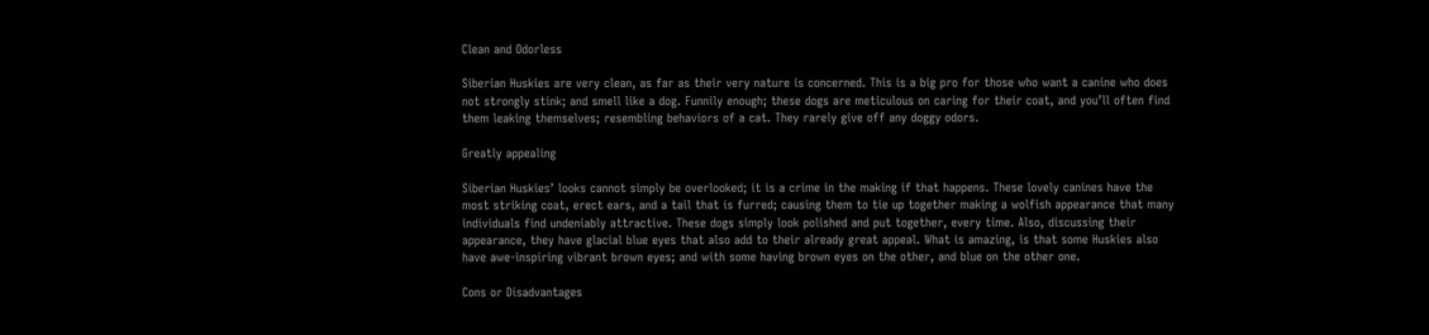Clean and Odorless

Siberian Huskies are very clean, as far as their very nature is concerned. This is a big pro for those who want a canine who does not strongly stink; and smell like a dog. Funnily enough; these dogs are meticulous on caring for their coat, and you’ll often find them leaking themselves; resembling behaviors of a cat. They rarely give off any doggy odors.

Greatly appealing

Siberian Huskies’ looks cannot simply be overlooked; it is a crime in the making if that happens. These lovely canines have the most striking coat, erect ears, and a tail that is furred; causing them to tie up together making a wolfish appearance that many individuals find undeniably attractive. These dogs simply look polished and put together, every time. Also, discussing their appearance, they have glacial blue eyes that also add to their already great appeal. What is amazing, is that some Huskies also have awe-inspiring vibrant brown eyes; and with some having brown eyes on the other, and blue on the other one.

Cons or Disadvantages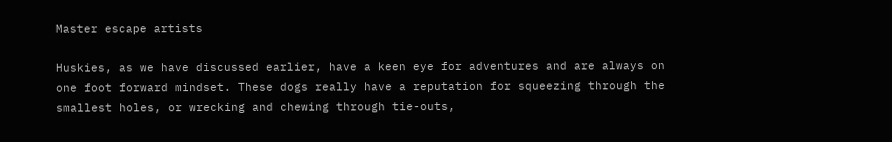Master escape artists

Huskies, as we have discussed earlier, have a keen eye for adventures and are always on one foot forward mindset. These dogs really have a reputation for squeezing through the smallest holes, or wrecking and chewing through tie-outs,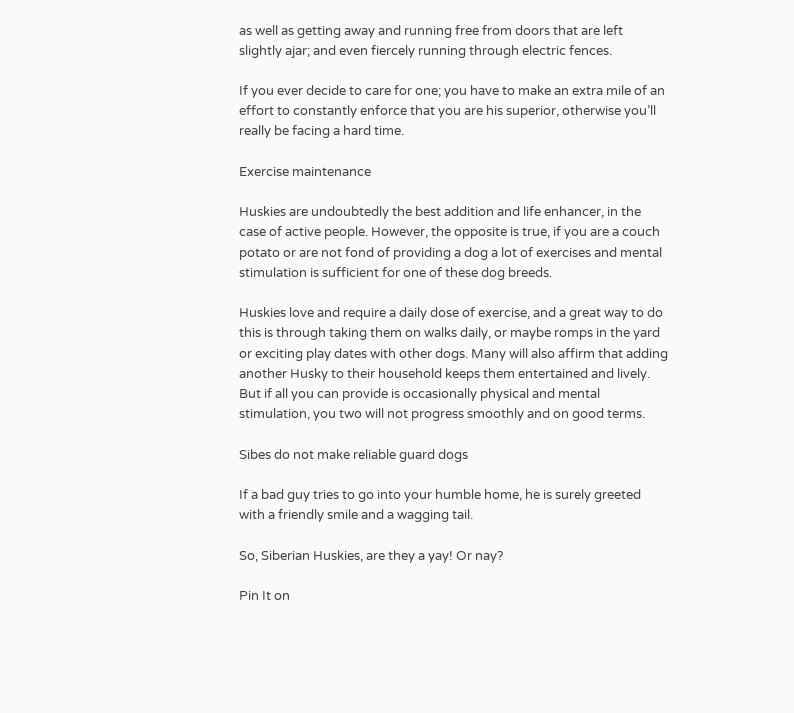as well as getting away and running free from doors that are left slightly ajar; and even fiercely running through electric fences.

If you ever decide to care for one; you have to make an extra mile of an effort to constantly enforce that you are his superior, otherwise you’ll really be facing a hard time.

Exercise maintenance

Huskies are undoubtedly the best addition and life enhancer, in the case of active people. However, the opposite is true, if you are a couch potato or are not fond of providing a dog a lot of exercises and mental stimulation is sufficient for one of these dog breeds.

Huskies love and require a daily dose of exercise, and a great way to do this is through taking them on walks daily, or maybe romps in the yard or exciting play dates with other dogs. Many will also affirm that adding another Husky to their household keeps them entertained and lively. But if all you can provide is occasionally physical and mental stimulation, you two will not progress smoothly and on good terms.

Sibes do not make reliable guard dogs

If a bad guy tries to go into your humble home, he is surely greeted with a friendly smile and a wagging tail.

So, Siberian Huskies, are they a yay! Or nay?

Pin It on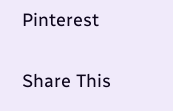Pinterest

Share This